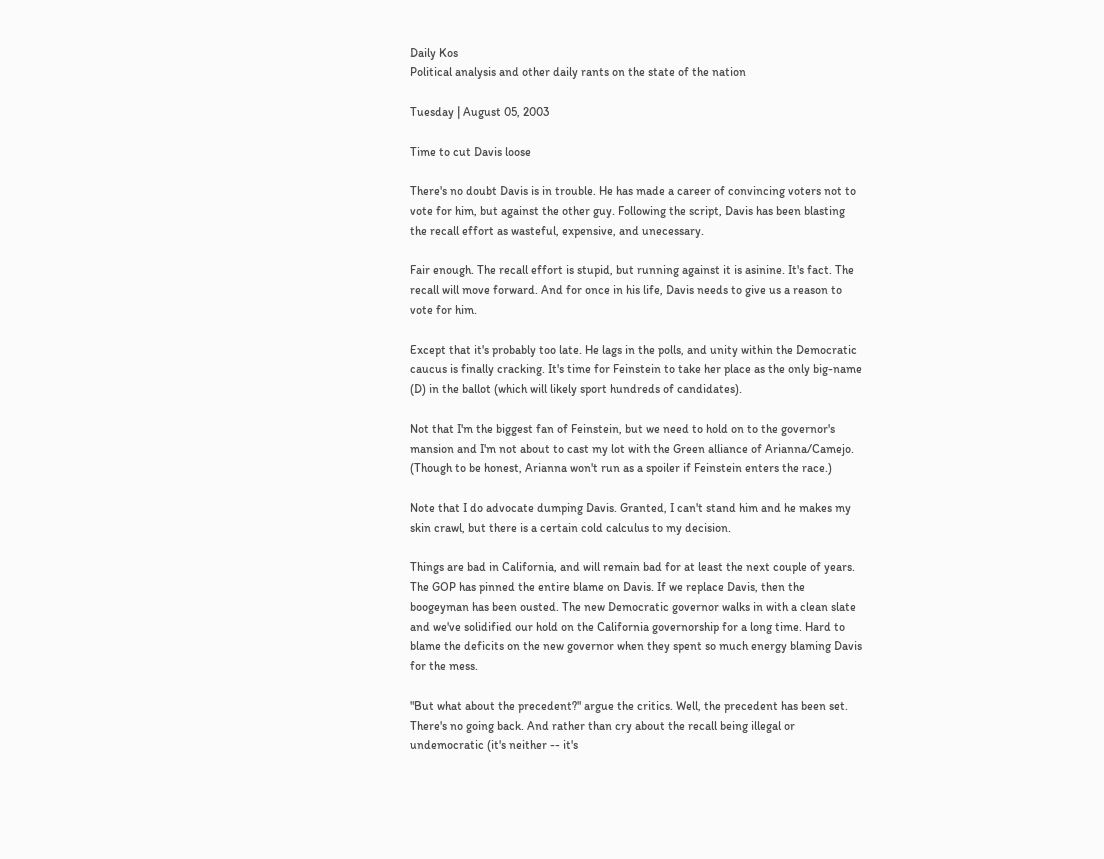Daily Kos
Political analysis and other daily rants on the state of the nation

Tuesday | August 05, 2003

Time to cut Davis loose

There's no doubt Davis is in trouble. He has made a career of convincing voters not to vote for him, but against the other guy. Following the script, Davis has been blasting the recall effort as wasteful, expensive, and unecessary.

Fair enough. The recall effort is stupid, but running against it is asinine. It's fact. The recall will move forward. And for once in his life, Davis needs to give us a reason to vote for him.

Except that it's probably too late. He lags in the polls, and unity within the Democratic caucus is finally cracking. It's time for Feinstein to take her place as the only big-name (D) in the ballot (which will likely sport hundreds of candidates).

Not that I'm the biggest fan of Feinstein, but we need to hold on to the governor's mansion and I'm not about to cast my lot with the Green alliance of Arianna/Camejo. (Though to be honest, Arianna won't run as a spoiler if Feinstein enters the race.)

Note that I do advocate dumping Davis. Granted, I can't stand him and he makes my skin crawl, but there is a certain cold calculus to my decision.

Things are bad in California, and will remain bad for at least the next couple of years. The GOP has pinned the entire blame on Davis. If we replace Davis, then the boogeyman has been ousted. The new Democratic governor walks in with a clean slate and we've solidified our hold on the California governorship for a long time. Hard to blame the deficits on the new governor when they spent so much energy blaming Davis for the mess.

"But what about the precedent?" argue the critics. Well, the precedent has been set. There's no going back. And rather than cry about the recall being illegal or undemocratic (it's neither -- it's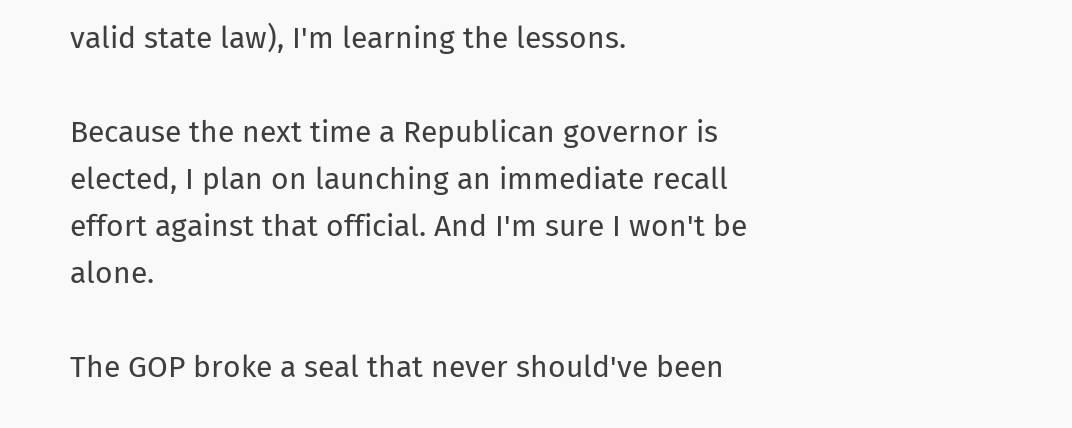valid state law), I'm learning the lessons.

Because the next time a Republican governor is elected, I plan on launching an immediate recall effort against that official. And I'm sure I won't be alone.

The GOP broke a seal that never should've been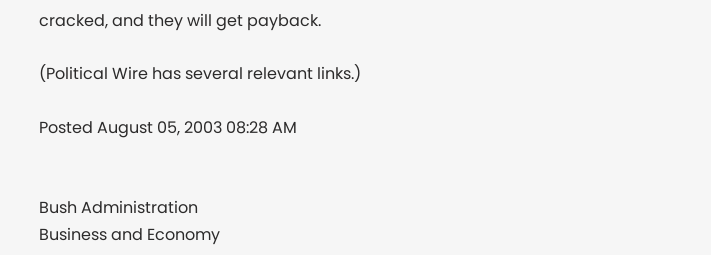cracked, and they will get payback.

(Political Wire has several relevant links.)

Posted August 05, 2003 08:28 AM


Bush Administration
Business and Economy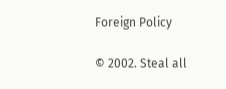Foreign Policy

© 2002. Steal all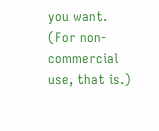you want.
(For non-commercial use, that is.)